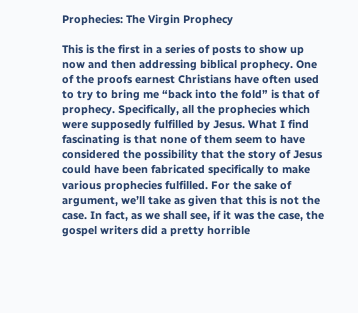Prophecies: The Virgin Prophecy

This is the first in a series of posts to show up now and then addressing biblical prophecy. One of the proofs earnest Christians have often used to try to bring me “back into the fold” is that of prophecy. Specifically, all the prophecies which were supposedly fulfilled by Jesus. What I find fascinating is that none of them seem to have considered the possibility that the story of Jesus could have been fabricated specifically to make various prophecies fulfilled. For the sake of argument, we’ll take as given that this is not the case. In fact, as we shall see, if it was the case, the gospel writers did a pretty horrible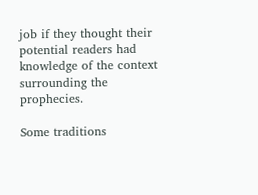job if they thought their potential readers had knowledge of the context surrounding the prophecies.

Some traditions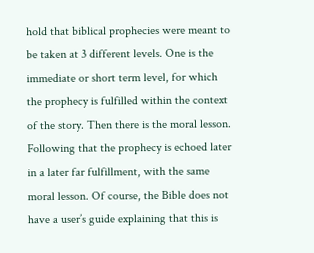hold that biblical prophecies were meant to be taken at 3 different levels. One is the immediate or short term level, for which the prophecy is fulfilled within the context of the story. Then there is the moral lesson. Following that the prophecy is echoed later in a later far fulfillment, with the same moral lesson. Of course, the Bible does not have a user’s guide explaining that this is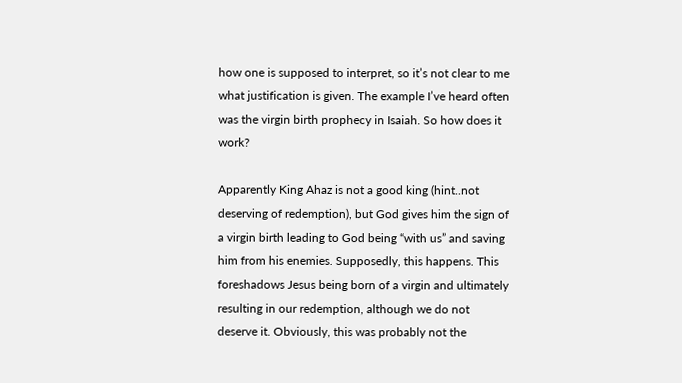how one is supposed to interpret, so it’s not clear to me what justification is given. The example I’ve heard often was the virgin birth prophecy in Isaiah. So how does it work?

Apparently King Ahaz is not a good king (hint..not deserving of redemption), but God gives him the sign of a virgin birth leading to God being “with us” and saving him from his enemies. Supposedly, this happens. This foreshadows Jesus being born of a virgin and ultimately resulting in our redemption, although we do not deserve it. Obviously, this was probably not the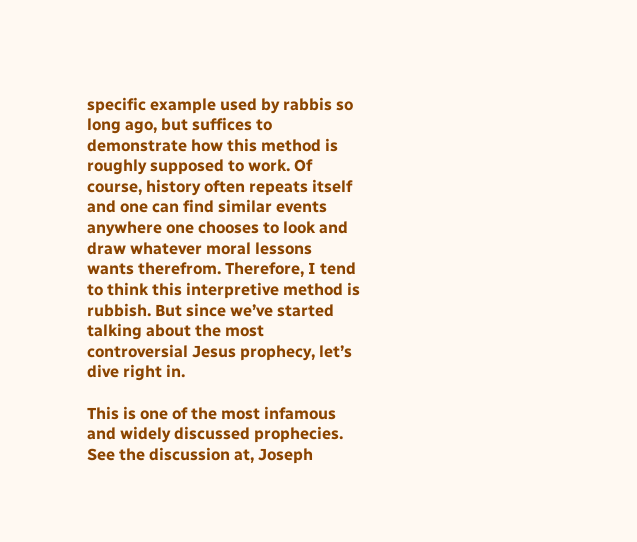specific example used by rabbis so long ago, but suffices to demonstrate how this method is roughly supposed to work. Of course, history often repeats itself and one can find similar events anywhere one chooses to look and draw whatever moral lessons wants therefrom. Therefore, I tend to think this interpretive method is rubbish. But since we’ve started talking about the most controversial Jesus prophecy, let’s dive right in.

This is one of the most infamous and widely discussed prophecies. See the discussion at, Joseph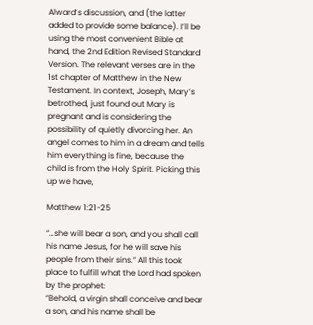Alward’s discussion, and (the latter added to provide some balance). I’ll be using the most convenient Bible at hand, the 2nd Edition Revised Standard Version. The relevant verses are in the 1st chapter of Matthew in the New Testament. In context, Joseph, Mary’s betrothed, just found out Mary is pregnant and is considering the possibility of quietly divorcing her. An angel comes to him in a dream and tells him everything is fine, because the child is from the Holy Spirit. Picking this up we have,

Matthew 1:21-25

“…she will bear a son, and you shall call his name Jesus, for he will save his people from their sins.” All this took place to fulfill what the Lord had spoken by the prophet:
“Behold, a virgin shall conceive and bear a son, and his name shall be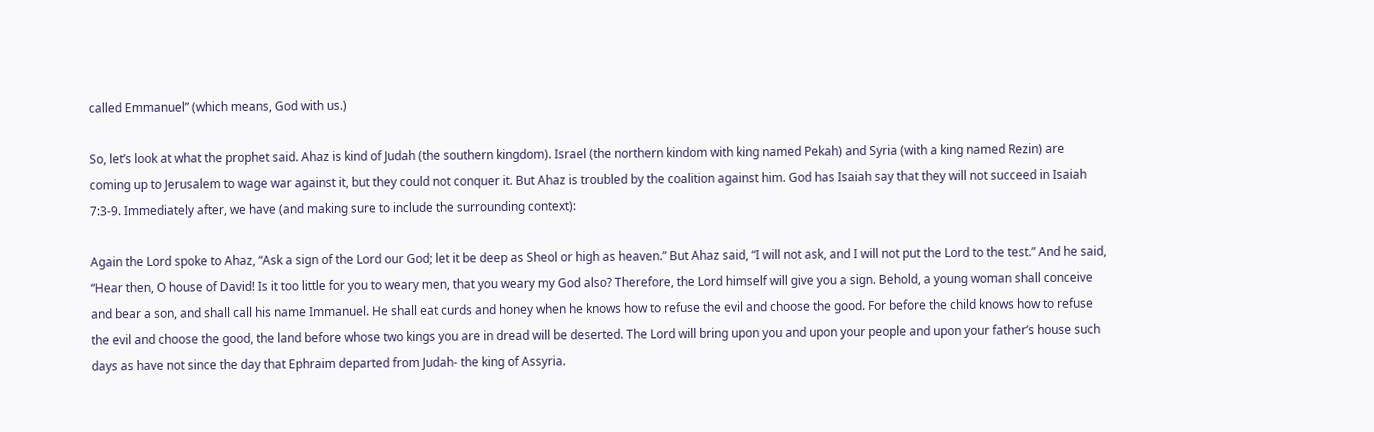called Emmanuel” (which means, God with us.)

So, let’s look at what the prophet said. Ahaz is kind of Judah (the southern kingdom). Israel (the northern kindom with king named Pekah) and Syria (with a king named Rezin) are coming up to Jerusalem to wage war against it, but they could not conquer it. But Ahaz is troubled by the coalition against him. God has Isaiah say that they will not succeed in Isaiah 7:3-9. Immediately after, we have (and making sure to include the surrounding context):

Again the Lord spoke to Ahaz, “Ask a sign of the Lord our God; let it be deep as Sheol or high as heaven.” But Ahaz said, “I will not ask, and I will not put the Lord to the test.” And he said, “Hear then, O house of David! Is it too little for you to weary men, that you weary my God also? Therefore, the Lord himself will give you a sign. Behold, a young woman shall conceive and bear a son, and shall call his name Immanuel. He shall eat curds and honey when he knows how to refuse the evil and choose the good. For before the child knows how to refuse the evil and choose the good, the land before whose two kings you are in dread will be deserted. The Lord will bring upon you and upon your people and upon your father’s house such days as have not since the day that Ephraim departed from Judah- the king of Assyria.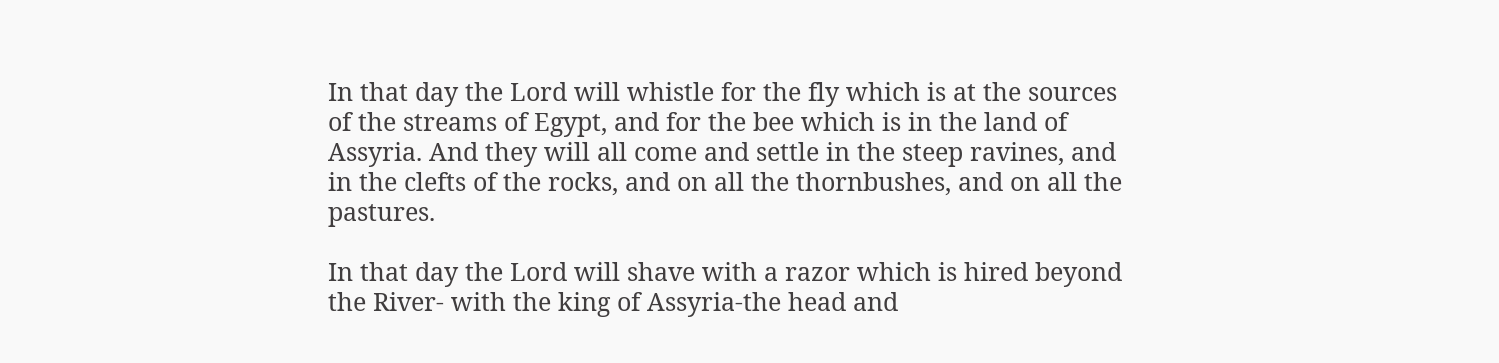In that day the Lord will whistle for the fly which is at the sources of the streams of Egypt, and for the bee which is in the land of Assyria. And they will all come and settle in the steep ravines, and in the clefts of the rocks, and on all the thornbushes, and on all the pastures.

In that day the Lord will shave with a razor which is hired beyond the River- with the king of Assyria-the head and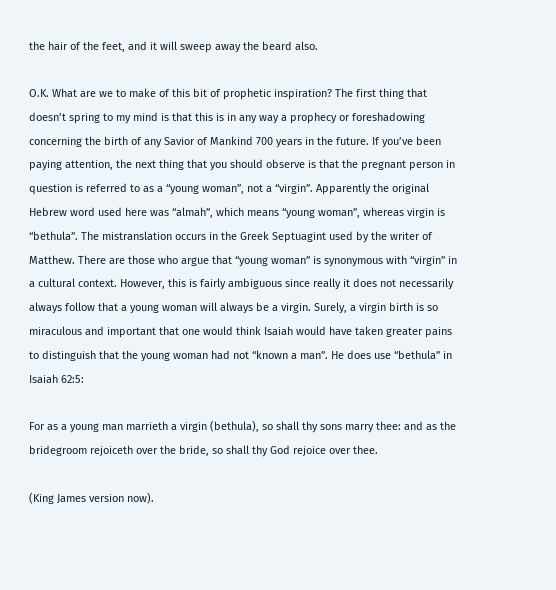the hair of the feet, and it will sweep away the beard also.

O.K. What are we to make of this bit of prophetic inspiration? The first thing that doesn’t spring to my mind is that this is in any way a prophecy or foreshadowing concerning the birth of any Savior of Mankind 700 years in the future. If you’ve been paying attention, the next thing that you should observe is that the pregnant person in question is referred to as a “young woman”, not a “virgin”. Apparently the original Hebrew word used here was “almah”, which means “young woman”, whereas virgin is “bethula”. The mistranslation occurs in the Greek Septuagint used by the writer of Matthew. There are those who argue that “young woman” is synonymous with “virgin” in a cultural context. However, this is fairly ambiguous since really it does not necessarily always follow that a young woman will always be a virgin. Surely, a virgin birth is so miraculous and important that one would think Isaiah would have taken greater pains to distinguish that the young woman had not “known a man”. He does use “bethula” in Isaiah 62:5:

For as a young man marrieth a virgin (bethula), so shall thy sons marry thee: and as the bridegroom rejoiceth over the bride, so shall thy God rejoice over thee.

(King James version now).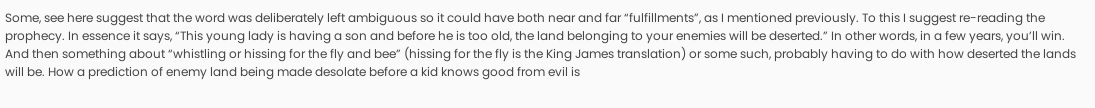Some, see here suggest that the word was deliberately left ambiguous so it could have both near and far “fulfillments”, as I mentioned previously. To this I suggest re-reading the prophecy. In essence it says, “This young lady is having a son and before he is too old, the land belonging to your enemies will be deserted.” In other words, in a few years, you’ll win. And then something about “whistling or hissing for the fly and bee” (hissing for the fly is the King James translation) or some such, probably having to do with how deserted the lands will be. How a prediction of enemy land being made desolate before a kid knows good from evil is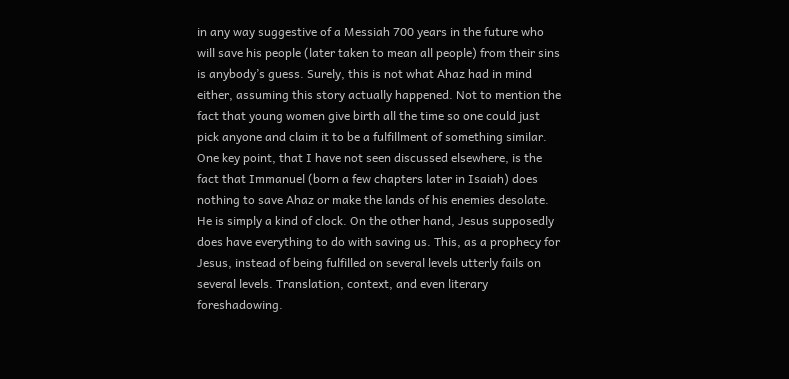in any way suggestive of a Messiah 700 years in the future who will save his people (later taken to mean all people) from their sins is anybody’s guess. Surely, this is not what Ahaz had in mind either, assuming this story actually happened. Not to mention the fact that young women give birth all the time so one could just pick anyone and claim it to be a fulfillment of something similar. One key point, that I have not seen discussed elsewhere, is the fact that Immanuel (born a few chapters later in Isaiah) does nothing to save Ahaz or make the lands of his enemies desolate. He is simply a kind of clock. On the other hand, Jesus supposedly does have everything to do with saving us. This, as a prophecy for Jesus, instead of being fulfilled on several levels utterly fails on several levels. Translation, context, and even literary foreshadowing.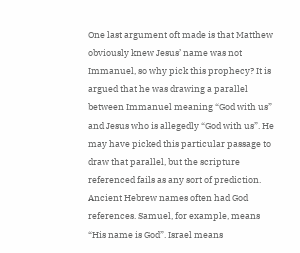One last argument oft made is that Matthew obviously knew Jesus’ name was not Immanuel, so why pick this prophecy? It is argued that he was drawing a parallel between Immanuel meaning “God with us” and Jesus who is allegedly “God with us”. He may have picked this particular passage to draw that parallel, but the scripture referenced fails as any sort of prediction. Ancient Hebrew names often had God references. Samuel, for example, means “His name is God”. Israel means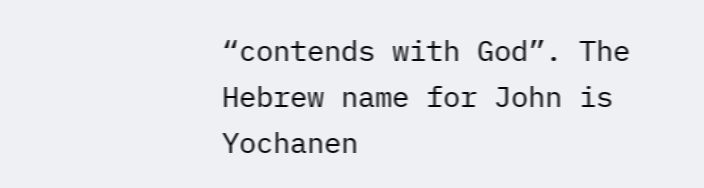“contends with God”. The Hebrew name for John is Yochanen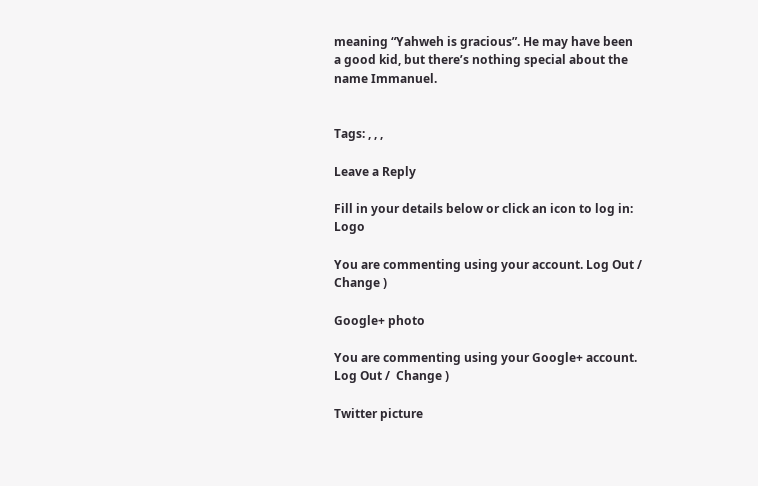meaning “Yahweh is gracious”. He may have been a good kid, but there’s nothing special about the name Immanuel.


Tags: , , ,

Leave a Reply

Fill in your details below or click an icon to log in: Logo

You are commenting using your account. Log Out /  Change )

Google+ photo

You are commenting using your Google+ account. Log Out /  Change )

Twitter picture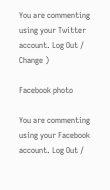You are commenting using your Twitter account. Log Out /  Change )

Facebook photo

You are commenting using your Facebook account. Log Out /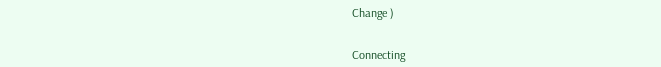Change )


Connecting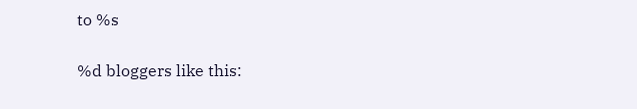to %s

%d bloggers like this: